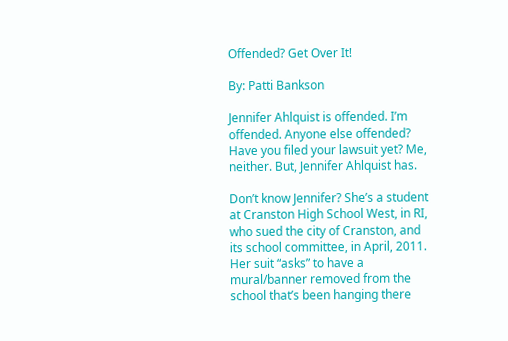Offended? Get Over It!

By: Patti Bankson

Jennifer Ahlquist is offended. I’m offended. Anyone else offended? Have you filed your lawsuit yet? Me, neither. But, Jennifer Ahlquist has.

Don’t know Jennifer? She’s a student at Cranston High School West, in RI, who sued the city of Cranston, and its school committee, in April, 2011. Her suit “asks” to have a mural/banner removed from the school that’s been hanging there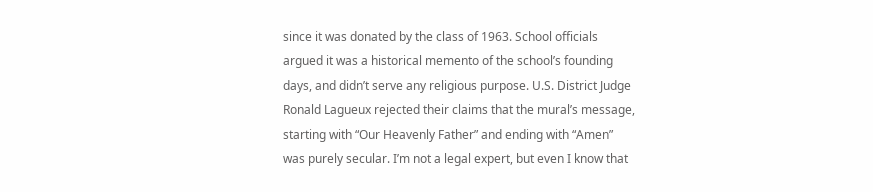since it was donated by the class of 1963. School officials argued it was a historical memento of the school’s founding days, and didn’t serve any religious purpose. U.S. District Judge Ronald Lagueux rejected their claims that the mural’s message, starting with “Our Heavenly Father” and ending with “Amen” was purely secular. I’m not a legal expert, but even I know that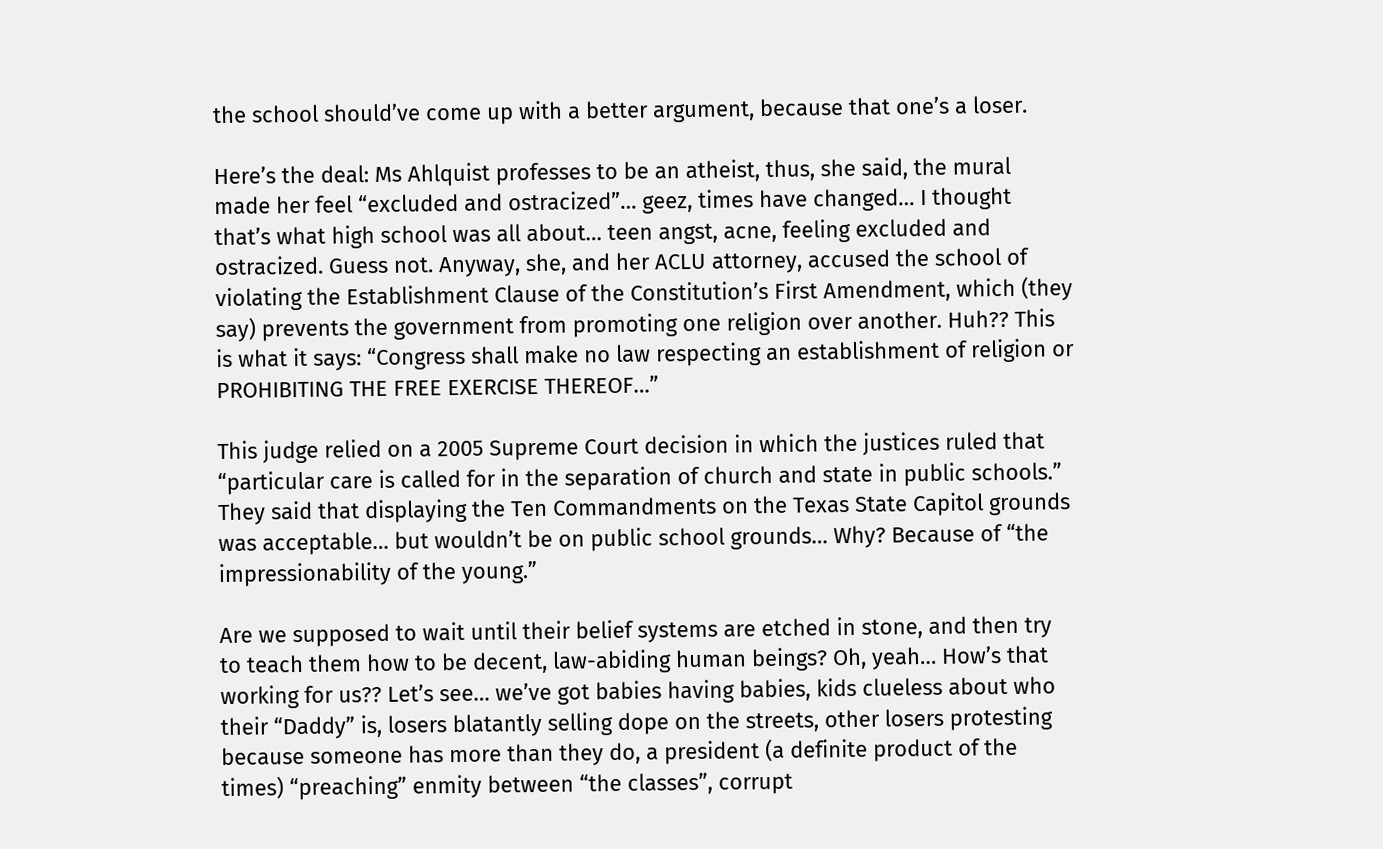the school should’ve come up with a better argument, because that one’s a loser.

Here’s the deal: Ms Ahlquist professes to be an atheist, thus, she said, the mural made her feel “excluded and ostracized”… geez, times have changed… I thought that’s what high school was all about… teen angst, acne, feeling excluded and ostracized. Guess not. Anyway, she, and her ACLU attorney, accused the school of violating the Establishment Clause of the Constitution’s First Amendment, which (they say) prevents the government from promoting one religion over another. Huh?? This is what it says: “Congress shall make no law respecting an establishment of religion or PROHIBITING THE FREE EXERCISE THEREOF…”

This judge relied on a 2005 Supreme Court decision in which the justices ruled that “particular care is called for in the separation of church and state in public schools.” They said that displaying the Ten Commandments on the Texas State Capitol grounds was acceptable… but wouldn’t be on public school grounds… Why? Because of “the impressionability of the young.”

Are we supposed to wait until their belief systems are etched in stone, and then try to teach them how to be decent, law-abiding human beings? Oh, yeah… How’s that working for us?? Let’s see… we’ve got babies having babies, kids clueless about who their “Daddy” is, losers blatantly selling dope on the streets, other losers protesting because someone has more than they do, a president (a definite product of the times) “preaching” enmity between “the classes”, corrupt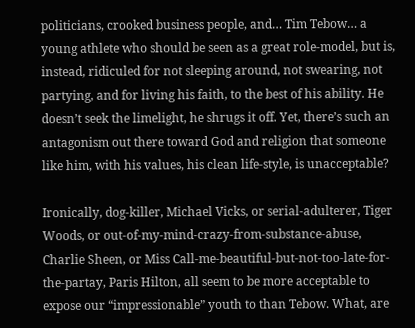politicians, crooked business people, and… Tim Tebow… a young athlete who should be seen as a great role-model, but is, instead, ridiculed for not sleeping around, not swearing, not partying, and for living his faith, to the best of his ability. He doesn’t seek the limelight, he shrugs it off. Yet, there’s such an antagonism out there toward God and religion that someone like him, with his values, his clean life-style, is unacceptable?

Ironically, dog-killer, Michael Vicks, or serial-adulterer, Tiger Woods, or out-of-my-mind-crazy-from-substance-abuse, Charlie Sheen, or Miss Call-me-beautiful-but-not-too-late-for-the-partay, Paris Hilton, all seem to be more acceptable to expose our “impressionable” youth to than Tebow. What, are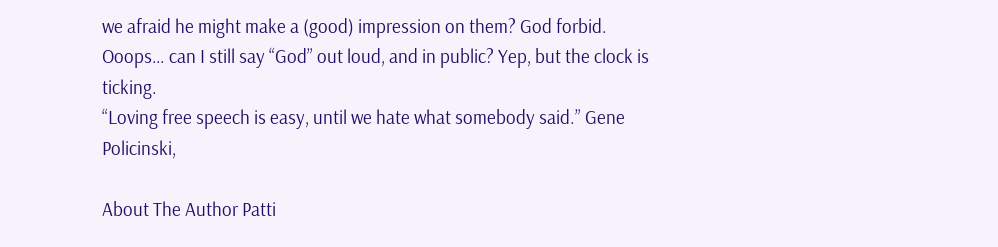we afraid he might make a (good) impression on them? God forbid. Ooops… can I still say “God” out loud, and in public? Yep, but the clock is ticking.
“Loving free speech is easy, until we hate what somebody said.” Gene Policinski,

About The Author Patti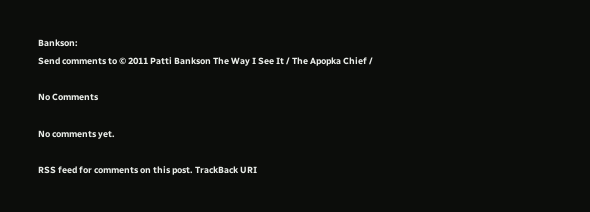Bankson:
Send comments to © 2011 Patti Bankson The Way I See It / The Apopka Chief /

No Comments

No comments yet.

RSS feed for comments on this post. TrackBack URI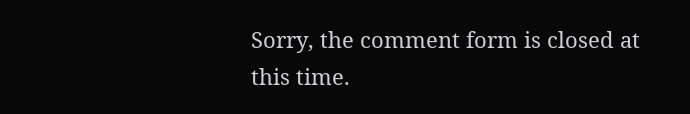Sorry, the comment form is closed at this time.